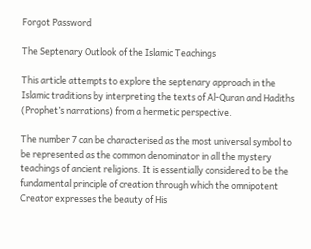Forgot Password

The Septenary Outlook of the Islamic Teachings

This article attempts to explore the septenary approach in the Islamic traditions by interpreting the texts of Al-Quran and Hadiths (Prophet’s narrations) from a hermetic perspective.

The number 7 can be characterised as the most universal symbol to be represented as the common denominator in all the mystery teachings of ancient religions. It is essentially considered to be the fundamental principle of creation through which the omnipotent Creator expresses the beauty of His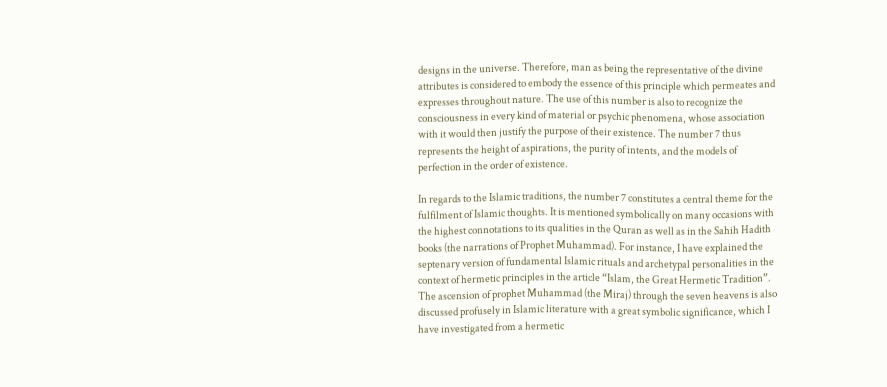designs in the universe. Therefore, man as being the representative of the divine attributes is considered to embody the essence of this principle which permeates and expresses throughout nature. The use of this number is also to recognize the consciousness in every kind of material or psychic phenomena, whose association with it would then justify the purpose of their existence. The number 7 thus represents the height of aspirations, the purity of intents, and the models of perfection in the order of existence.

In regards to the Islamic traditions, the number 7 constitutes a central theme for the fulfilment of Islamic thoughts. It is mentioned symbolically on many occasions with the highest connotations to its qualities in the Quran as well as in the Sahih Hadith books (the narrations of Prophet Muhammad). For instance, I have explained the septenary version of fundamental Islamic rituals and archetypal personalities in the context of hermetic principles in the article “Islam, the Great Hermetic Tradition”. The ascension of prophet Muhammad (the Miraj) through the seven heavens is also discussed profusely in Islamic literature with a great symbolic significance, which I have investigated from a hermetic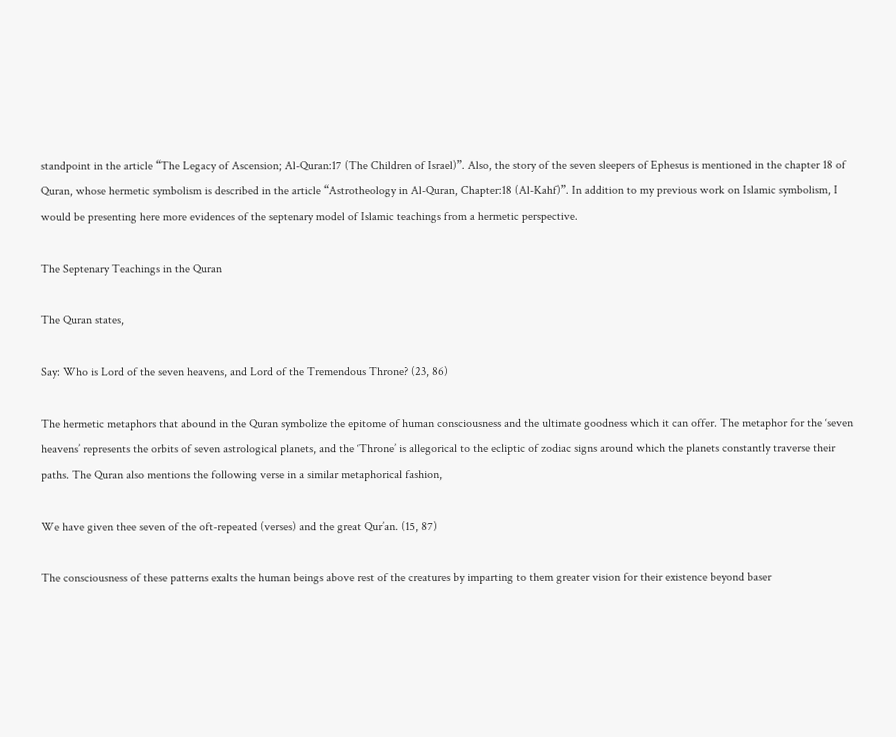standpoint in the article “The Legacy of Ascension; Al-Quran:17 (The Children of Israel)”. Also, the story of the seven sleepers of Ephesus is mentioned in the chapter 18 of Quran, whose hermetic symbolism is described in the article “Astrotheology in Al-Quran, Chapter:18 (Al-Kahf)”. In addition to my previous work on Islamic symbolism, I would be presenting here more evidences of the septenary model of Islamic teachings from a hermetic perspective.

The Septenary Teachings in the Quran

The Quran states,

Say: Who is Lord of the seven heavens, and Lord of the Tremendous Throne? (23, 86)

The hermetic metaphors that abound in the Quran symbolize the epitome of human consciousness and the ultimate goodness which it can offer. The metaphor for the ‘seven heavens’ represents the orbits of seven astrological planets, and the ‘Throne’ is allegorical to the ecliptic of zodiac signs around which the planets constantly traverse their paths. The Quran also mentions the following verse in a similar metaphorical fashion,

We have given thee seven of the oft-repeated (verses) and the great Qur’an. (15, 87)

The consciousness of these patterns exalts the human beings above rest of the creatures by imparting to them greater vision for their existence beyond baser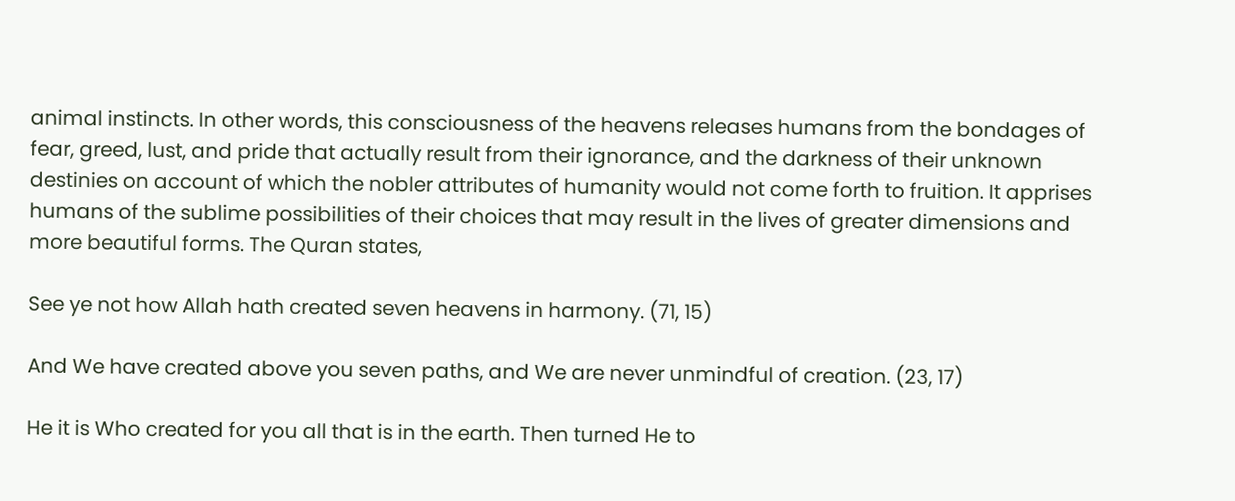animal instincts. In other words, this consciousness of the heavens releases humans from the bondages of fear, greed, lust, and pride that actually result from their ignorance, and the darkness of their unknown destinies on account of which the nobler attributes of humanity would not come forth to fruition. It apprises humans of the sublime possibilities of their choices that may result in the lives of greater dimensions and more beautiful forms. The Quran states,

See ye not how Allah hath created seven heavens in harmony. (71, 15)

And We have created above you seven paths, and We are never unmindful of creation. (23, 17)

He it is Who created for you all that is in the earth. Then turned He to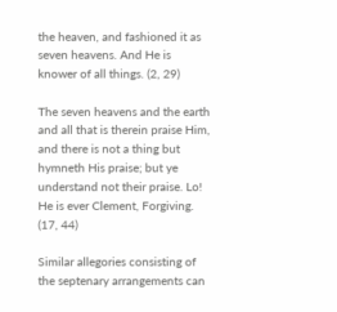the heaven, and fashioned it as seven heavens. And He is knower of all things. (2, 29)

The seven heavens and the earth and all that is therein praise Him, and there is not a thing but hymneth His praise; but ye understand not their praise. Lo! He is ever Clement, Forgiving. (17, 44)

Similar allegories consisting of the septenary arrangements can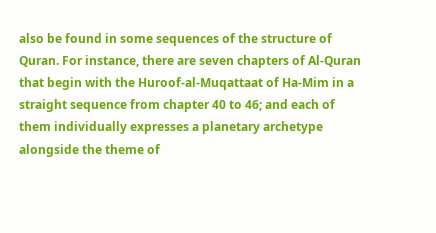also be found in some sequences of the structure of Quran. For instance, there are seven chapters of Al-Quran that begin with the Huroof-al-Muqattaat of Ha-Mim in a straight sequence from chapter 40 to 46; and each of them individually expresses a planetary archetype alongside the theme of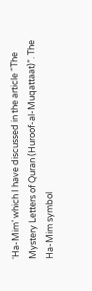‘Ha-Mim’ which I have discussed in the article “The Mystery Letters of Quran (Huroof-al-Muqattaat)”. The Ha-Mim symbol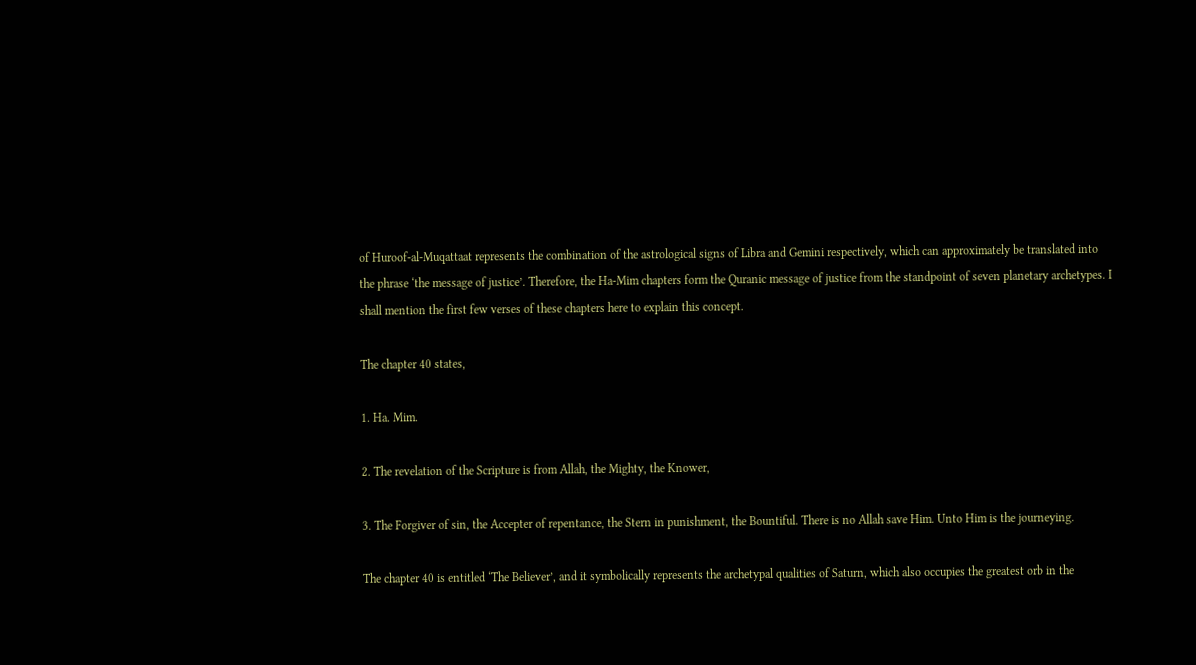of Huroof-al-Muqattaat represents the combination of the astrological signs of Libra and Gemini respectively, which can approximately be translated into the phrase ‘the message of justice’. Therefore, the Ha-Mim chapters form the Quranic message of justice from the standpoint of seven planetary archetypes. I shall mention the first few verses of these chapters here to explain this concept.

The chapter 40 states,

1. Ha. Mim.

2. The revelation of the Scripture is from Allah, the Mighty, the Knower,

3. The Forgiver of sin, the Accepter of repentance, the Stern in punishment, the Bountiful. There is no Allah save Him. Unto Him is the journeying.

The chapter 40 is entitled ‘The Believer’, and it symbolically represents the archetypal qualities of Saturn, which also occupies the greatest orb in the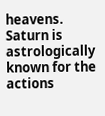heavens. Saturn is astrologically known for the actions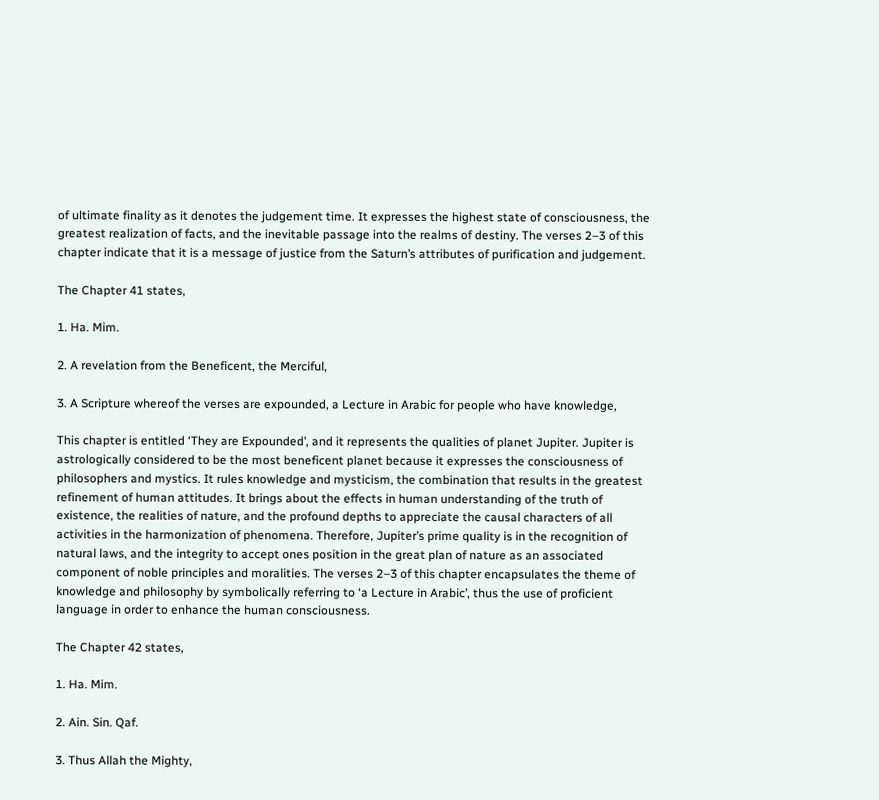of ultimate finality as it denotes the judgement time. It expresses the highest state of consciousness, the greatest realization of facts, and the inevitable passage into the realms of destiny. The verses 2–3 of this chapter indicate that it is a message of justice from the Saturn’s attributes of purification and judgement.

The Chapter 41 states,

1. Ha. Mim.

2. A revelation from the Beneficent, the Merciful,

3. A Scripture whereof the verses are expounded, a Lecture in Arabic for people who have knowledge,

This chapter is entitled ‘They are Expounded’, and it represents the qualities of planet Jupiter. Jupiter is astrologically considered to be the most beneficent planet because it expresses the consciousness of philosophers and mystics. It rules knowledge and mysticism, the combination that results in the greatest refinement of human attitudes. It brings about the effects in human understanding of the truth of existence, the realities of nature, and the profound depths to appreciate the causal characters of all activities in the harmonization of phenomena. Therefore, Jupiter’s prime quality is in the recognition of natural laws, and the integrity to accept ones position in the great plan of nature as an associated component of noble principles and moralities. The verses 2–3 of this chapter encapsulates the theme of knowledge and philosophy by symbolically referring to ‘a Lecture in Arabic’, thus the use of proficient language in order to enhance the human consciousness.

The Chapter 42 states,

1. Ha. Mim.

2. Ain. Sin. Qaf.

3. Thus Allah the Mighty,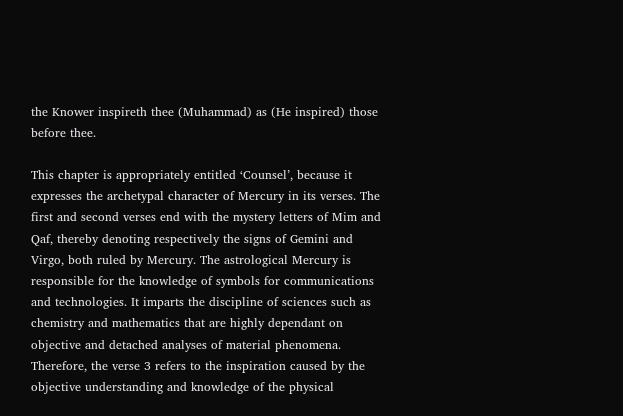the Knower inspireth thee (Muhammad) as (He inspired) those before thee.

This chapter is appropriately entitled ‘Counsel’, because it expresses the archetypal character of Mercury in its verses. The first and second verses end with the mystery letters of Mim and Qaf, thereby denoting respectively the signs of Gemini and Virgo, both ruled by Mercury. The astrological Mercury is responsible for the knowledge of symbols for communications and technologies. It imparts the discipline of sciences such as chemistry and mathematics that are highly dependant on objective and detached analyses of material phenomena. Therefore, the verse 3 refers to the inspiration caused by the objective understanding and knowledge of the physical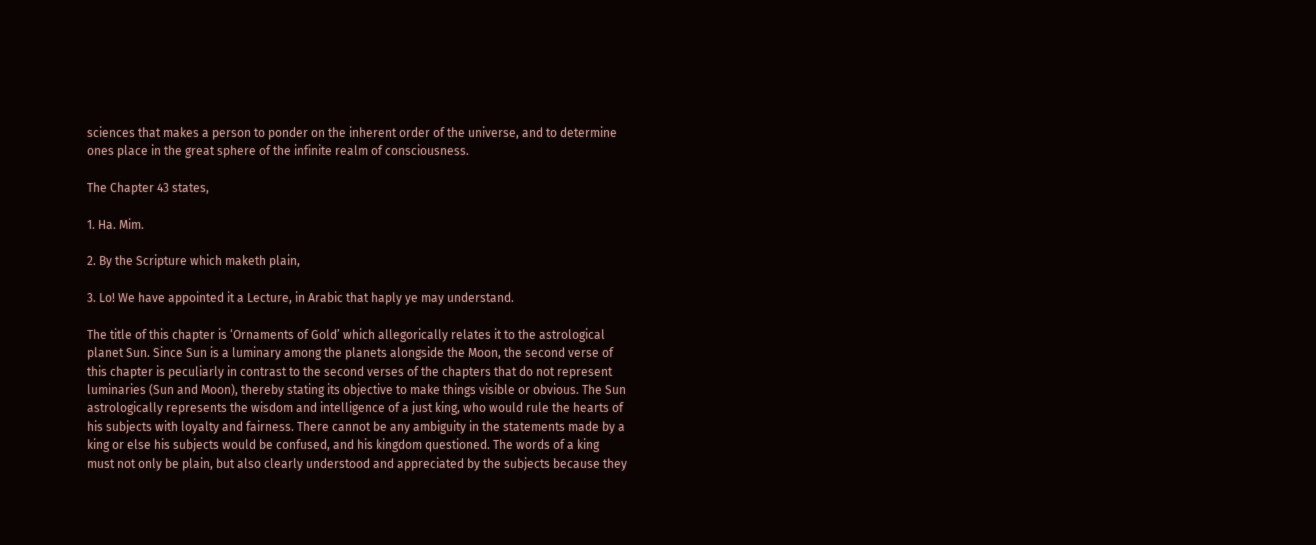sciences that makes a person to ponder on the inherent order of the universe, and to determine ones place in the great sphere of the infinite realm of consciousness.

The Chapter 43 states,

1. Ha. Mim.

2. By the Scripture which maketh plain,

3. Lo! We have appointed it a Lecture, in Arabic that haply ye may understand.

The title of this chapter is ‘Ornaments of Gold’ which allegorically relates it to the astrological planet Sun. Since Sun is a luminary among the planets alongside the Moon, the second verse of this chapter is peculiarly in contrast to the second verses of the chapters that do not represent luminaries (Sun and Moon), thereby stating its objective to make things visible or obvious. The Sun astrologically represents the wisdom and intelligence of a just king, who would rule the hearts of his subjects with loyalty and fairness. There cannot be any ambiguity in the statements made by a king or else his subjects would be confused, and his kingdom questioned. The words of a king must not only be plain, but also clearly understood and appreciated by the subjects because they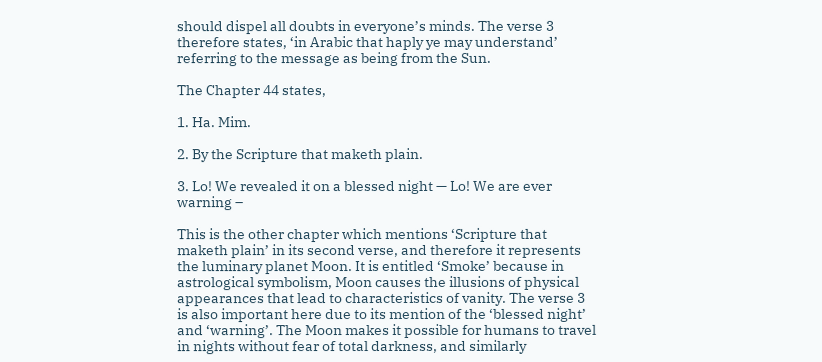should dispel all doubts in everyone’s minds. The verse 3 therefore states, ‘in Arabic that haply ye may understand’ referring to the message as being from the Sun.

The Chapter 44 states,

1. Ha. Mim.

2. By the Scripture that maketh plain.

3. Lo! We revealed it on a blessed night — Lo! We are ever warning –

This is the other chapter which mentions ‘Scripture that maketh plain’ in its second verse, and therefore it represents the luminary planet Moon. It is entitled ‘Smoke’ because in astrological symbolism, Moon causes the illusions of physical appearances that lead to characteristics of vanity. The verse 3 is also important here due to its mention of the ‘blessed night’ and ‘warning’. The Moon makes it possible for humans to travel in nights without fear of total darkness, and similarly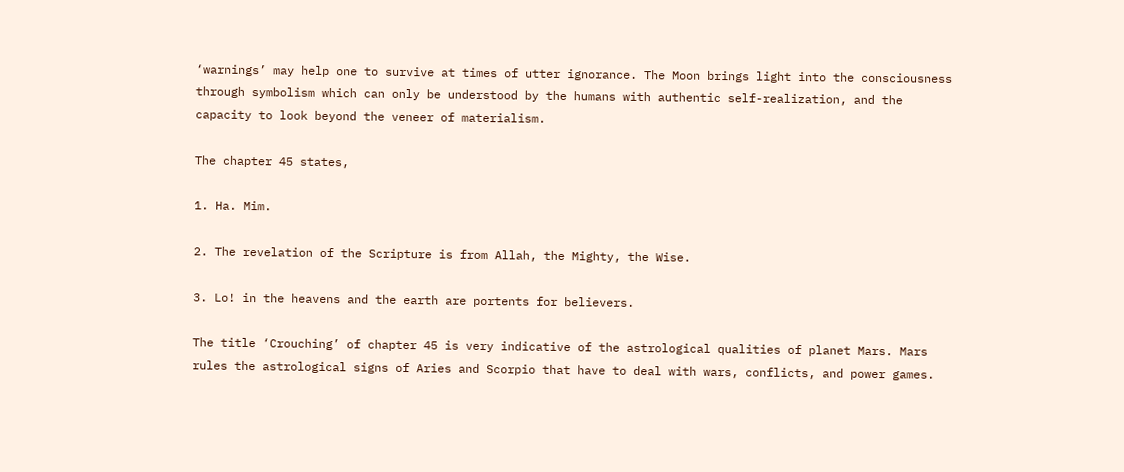‘warnings’ may help one to survive at times of utter ignorance. The Moon brings light into the consciousness through symbolism which can only be understood by the humans with authentic self-realization, and the capacity to look beyond the veneer of materialism.

The chapter 45 states,

1. Ha. Mim.

2. The revelation of the Scripture is from Allah, the Mighty, the Wise.

3. Lo! in the heavens and the earth are portents for believers.

The title ‘Crouching’ of chapter 45 is very indicative of the astrological qualities of planet Mars. Mars rules the astrological signs of Aries and Scorpio that have to deal with wars, conflicts, and power games.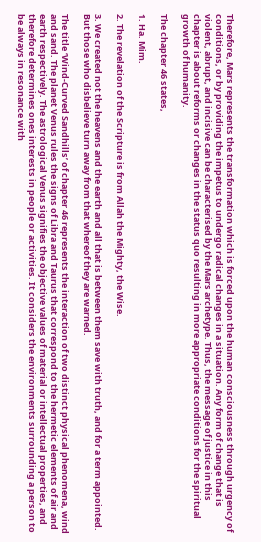Therefore, Mars represents the transformation which is forced upon the human consciousness through urgency of conditions, or by providing the impetus to undergo radical changes in a situation. Any form of change that is violent, abrupt, and incisive can be characterised by the Mars archetype. Thus, the message of justice in this chapter is about reforms or changes in the status quo resulting in more appropriate conditions for the spiritual growth of humanity.

The chapter 46 states,

1. Ha. Mim.

2. The revelation of the Scripture is from Allah the Mighty, the Wise.

3. We created not the heavens and the earth and all that is between them save with truth, and for a term appointed. But those who disbelieve turn away from that whereof they are warned.

The title ‘Wind-Curved Sandhills’ of chapter 46 represents the interaction of two distinct physical phenomena, wind and sand. The planet Venus rules the signs of Libra and Taurus that correspond to the hermetic elements of air and earth respectively. The astrological Venus signifies the objective values of material or intellectual properties, and therefore determines ones interests in people or activities. It considers the environments surrounding a person to be always in resonance with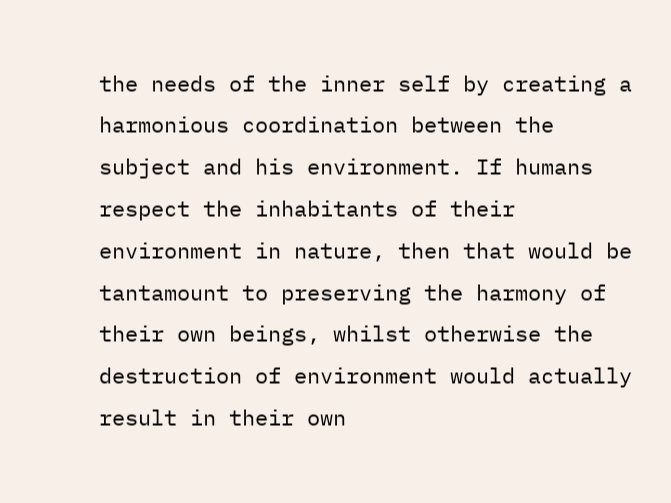the needs of the inner self by creating a harmonious coordination between the subject and his environment. If humans respect the inhabitants of their environment in nature, then that would be tantamount to preserving the harmony of their own beings, whilst otherwise the destruction of environment would actually result in their own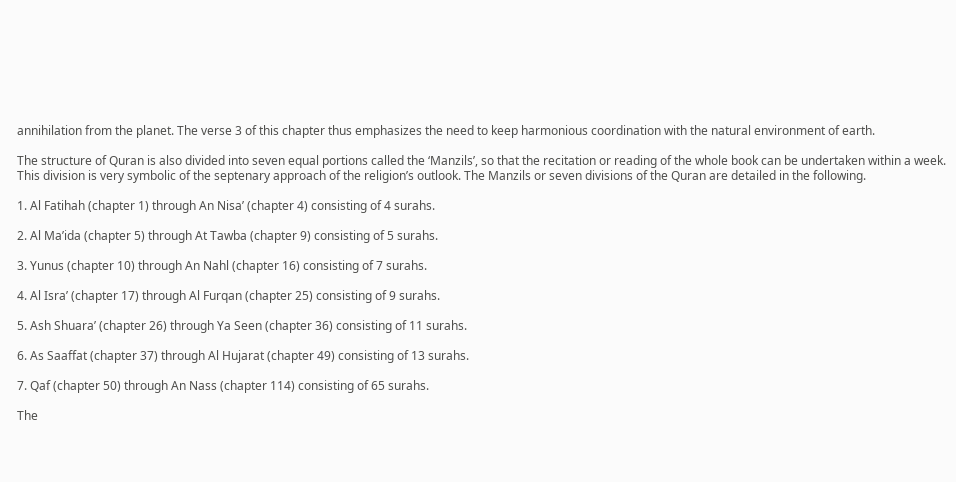annihilation from the planet. The verse 3 of this chapter thus emphasizes the need to keep harmonious coordination with the natural environment of earth.

The structure of Quran is also divided into seven equal portions called the ‘Manzils’, so that the recitation or reading of the whole book can be undertaken within a week. This division is very symbolic of the septenary approach of the religion’s outlook. The Manzils or seven divisions of the Quran are detailed in the following.

1. Al Fatihah (chapter 1) through An Nisa’ (chapter 4) consisting of 4 surahs.

2. Al Ma’ida (chapter 5) through At Tawba (chapter 9) consisting of 5 surahs.

3. Yunus (chapter 10) through An Nahl (chapter 16) consisting of 7 surahs.

4. Al Isra’ (chapter 17) through Al Furqan (chapter 25) consisting of 9 surahs.

5. Ash Shuara’ (chapter 26) through Ya Seen (chapter 36) consisting of 11 surahs.

6. As Saaffat (chapter 37) through Al Hujarat (chapter 49) consisting of 13 surahs.

7. Qaf (chapter 50) through An Nass (chapter 114) consisting of 65 surahs.

The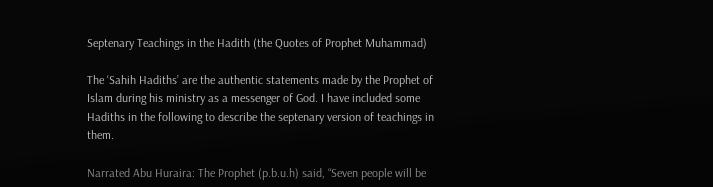Septenary Teachings in the Hadith (the Quotes of Prophet Muhammad)

The ‘Sahih Hadiths’ are the authentic statements made by the Prophet of Islam during his ministry as a messenger of God. I have included some Hadiths in the following to describe the septenary version of teachings in them.

Narrated Abu Huraira: The Prophet (p.b.u.h) said, “Seven people will be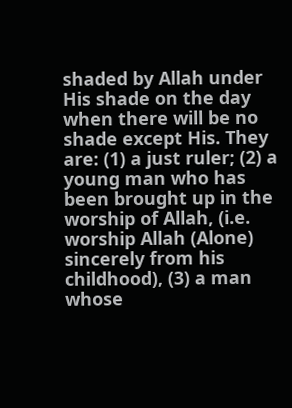shaded by Allah under His shade on the day when there will be no shade except His. They are: (1) a just ruler; (2) a young man who has been brought up in the worship of Allah, (i.e. worship Allah (Alone) sincerely from his childhood), (3) a man whose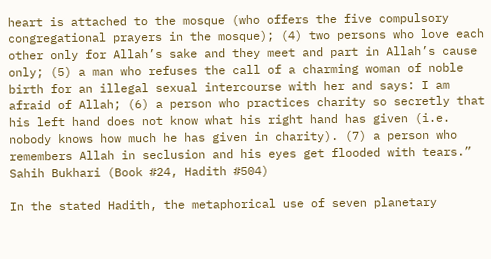heart is attached to the mosque (who offers the five compulsory congregational prayers in the mosque); (4) two persons who love each other only for Allah’s sake and they meet and part in Allah’s cause only; (5) a man who refuses the call of a charming woman of noble birth for an illegal sexual intercourse with her and says: I am afraid of Allah; (6) a person who practices charity so secretly that his left hand does not know what his right hand has given (i.e. nobody knows how much he has given in charity). (7) a person who remembers Allah in seclusion and his eyes get flooded with tears.” Sahih Bukhari (Book #24, Hadith #504)

In the stated Hadith, the metaphorical use of seven planetary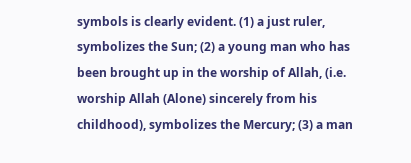symbols is clearly evident. (1) a just ruler, symbolizes the Sun; (2) a young man who has been brought up in the worship of Allah, (i.e. worship Allah (Alone) sincerely from his childhood), symbolizes the Mercury; (3) a man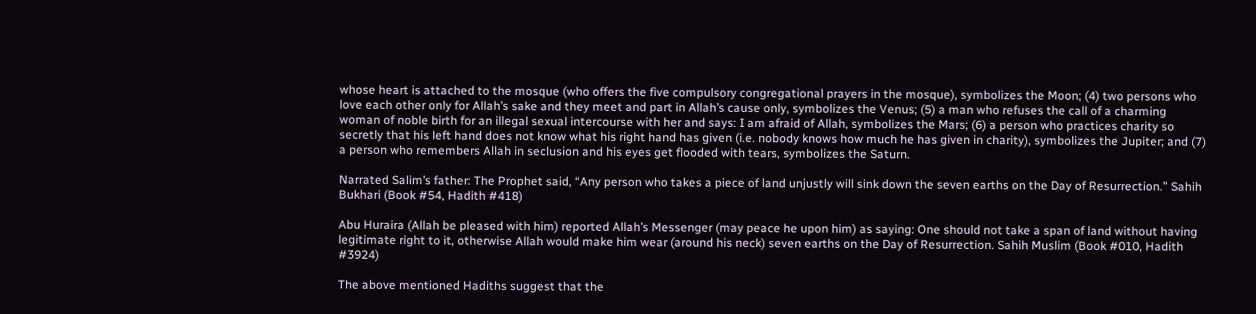whose heart is attached to the mosque (who offers the five compulsory congregational prayers in the mosque), symbolizes the Moon; (4) two persons who love each other only for Allah’s sake and they meet and part in Allah’s cause only, symbolizes the Venus; (5) a man who refuses the call of a charming woman of noble birth for an illegal sexual intercourse with her and says: I am afraid of Allah, symbolizes the Mars; (6) a person who practices charity so secretly that his left hand does not know what his right hand has given (i.e. nobody knows how much he has given in charity), symbolizes the Jupiter; and (7) a person who remembers Allah in seclusion and his eyes get flooded with tears, symbolizes the Saturn.

Narrated Salim’s father: The Prophet said, “Any person who takes a piece of land unjustly will sink down the seven earths on the Day of Resurrection.” Sahih Bukhari (Book #54, Hadith #418)

Abu Huraira (Allah be pleased with him) reported Allah’s Messenger (may peace he upon him) as saying: One should not take a span of land without having legitimate right to it, otherwise Allah would make him wear (around his neck) seven earths on the Day of Resurrection. Sahih Muslim (Book #010, Hadith #3924)

The above mentioned Hadiths suggest that the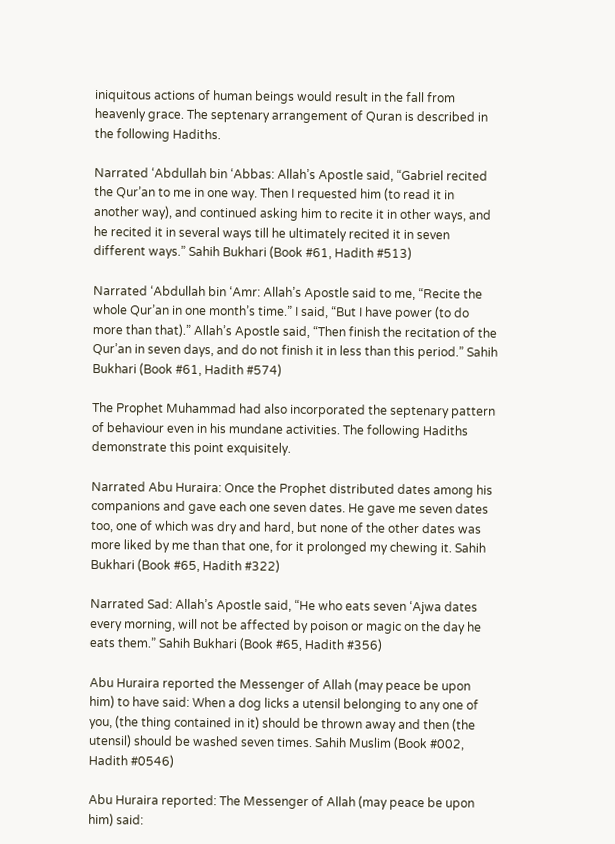iniquitous actions of human beings would result in the fall from heavenly grace. The septenary arrangement of Quran is described in the following Hadiths.

Narrated ‘Abdullah bin ‘Abbas: Allah’s Apostle said, “Gabriel recited the Qur’an to me in one way. Then I requested him (to read it in another way), and continued asking him to recite it in other ways, and he recited it in several ways till he ultimately recited it in seven different ways.” Sahih Bukhari (Book #61, Hadith #513)

Narrated ‘Abdullah bin ‘Amr: Allah’s Apostle said to me, “Recite the whole Qur’an in one month’s time.” I said, “But I have power (to do more than that).” Allah’s Apostle said, “Then finish the recitation of the Qur’an in seven days, and do not finish it in less than this period.” Sahih Bukhari (Book #61, Hadith #574)

The Prophet Muhammad had also incorporated the septenary pattern of behaviour even in his mundane activities. The following Hadiths demonstrate this point exquisitely.

Narrated Abu Huraira: Once the Prophet distributed dates among his companions and gave each one seven dates. He gave me seven dates too, one of which was dry and hard, but none of the other dates was more liked by me than that one, for it prolonged my chewing it. Sahih Bukhari (Book #65, Hadith #322)

Narrated Sad: Allah’s Apostle said, “He who eats seven ‘Ajwa dates every morning, will not be affected by poison or magic on the day he eats them.” Sahih Bukhari (Book #65, Hadith #356)

Abu Huraira reported the Messenger of Allah (may peace be upon him) to have said: When a dog licks a utensil belonging to any one of you, (the thing contained in it) should be thrown away and then (the utensil) should be washed seven times. Sahih Muslim (Book #002, Hadith #0546)

Abu Huraira reported: The Messenger of Allah (may peace be upon him) said: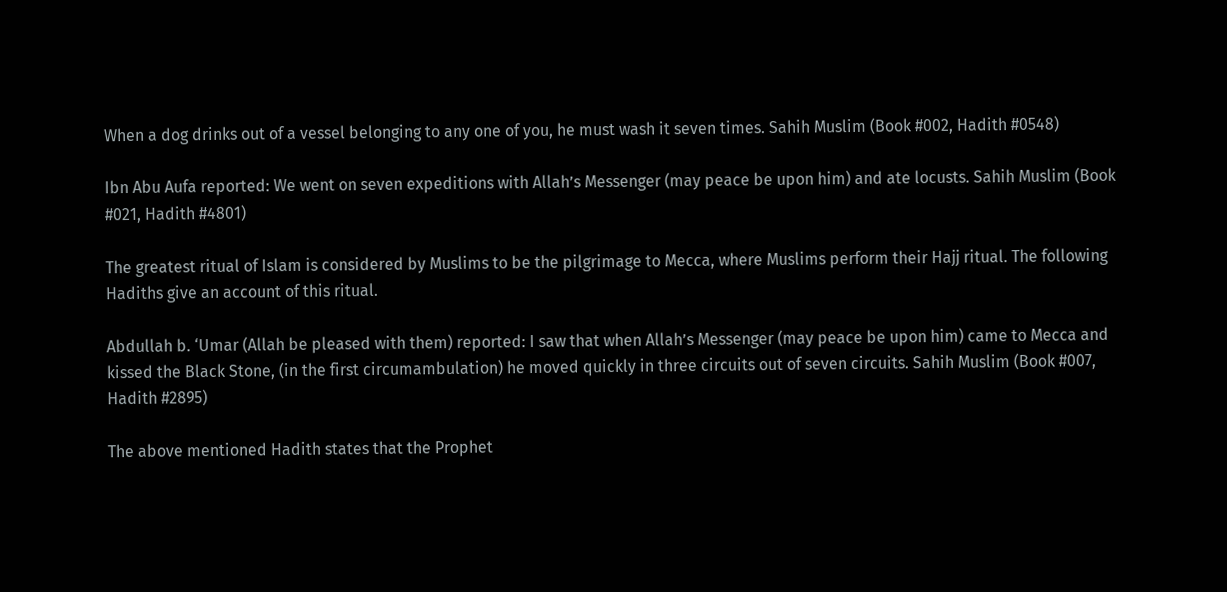When a dog drinks out of a vessel belonging to any one of you, he must wash it seven times. Sahih Muslim (Book #002, Hadith #0548)

Ibn Abu Aufa reported: We went on seven expeditions with Allah’s Messenger (may peace be upon him) and ate locusts. Sahih Muslim (Book #021, Hadith #4801)

The greatest ritual of Islam is considered by Muslims to be the pilgrimage to Mecca, where Muslims perform their Hajj ritual. The following Hadiths give an account of this ritual.

Abdullah b. ‘Umar (Allah be pleased with them) reported: I saw that when Allah’s Messenger (may peace be upon him) came to Mecca and kissed the Black Stone, (in the first circumambulation) he moved quickly in three circuits out of seven circuits. Sahih Muslim (Book #007, Hadith #2895)

The above mentioned Hadith states that the Prophet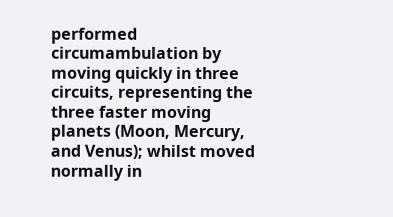performed circumambulation by moving quickly in three circuits, representing the three faster moving planets (Moon, Mercury, and Venus); whilst moved normally in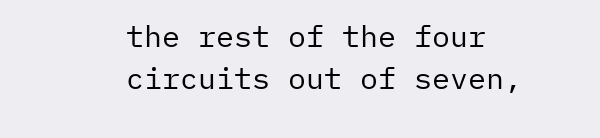the rest of the four circuits out of seven,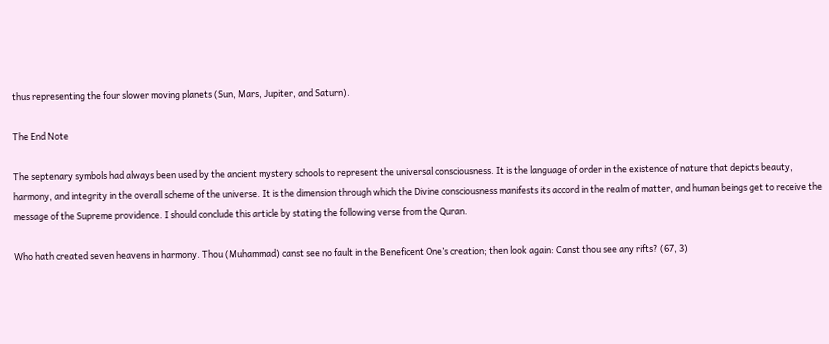thus representing the four slower moving planets (Sun, Mars, Jupiter, and Saturn).

The End Note

The septenary symbols had always been used by the ancient mystery schools to represent the universal consciousness. It is the language of order in the existence of nature that depicts beauty, harmony, and integrity in the overall scheme of the universe. It is the dimension through which the Divine consciousness manifests its accord in the realm of matter, and human beings get to receive the message of the Supreme providence. I should conclude this article by stating the following verse from the Quran.

Who hath created seven heavens in harmony. Thou (Muhammad) canst see no fault in the Beneficent One’s creation; then look again: Canst thou see any rifts? (67, 3)